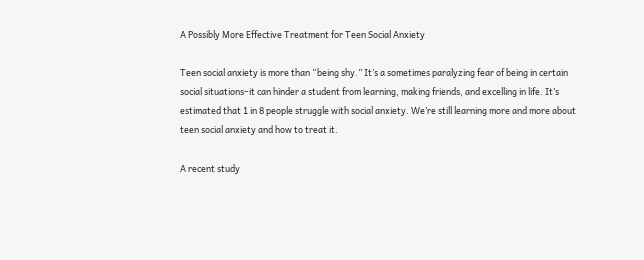A Possibly More Effective Treatment for Teen Social Anxiety

Teen social anxiety is more than “being shy.” It’s a sometimes paralyzing fear of being in certain social situations–it can hinder a student from learning, making friends, and excelling in life. It’s estimated that 1 in 8 people struggle with social anxiety. We’re still learning more and more about teen social anxiety and how to treat it.

A recent study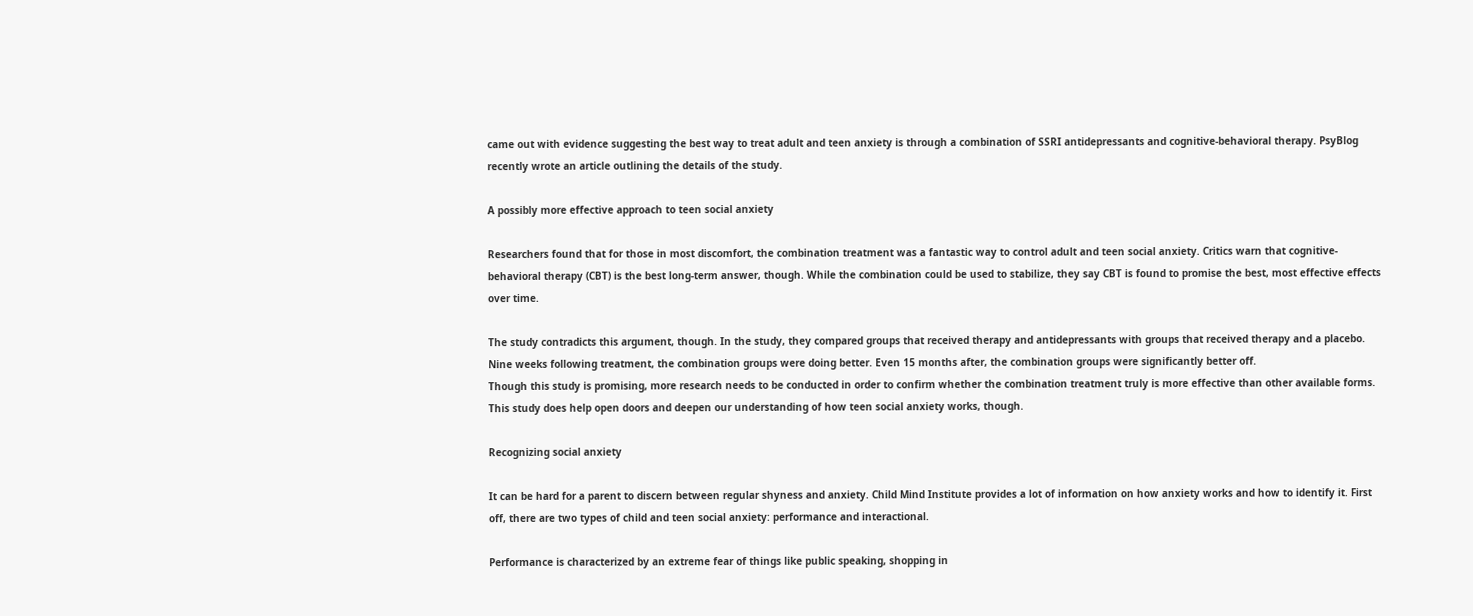came out with evidence suggesting the best way to treat adult and teen anxiety is through a combination of SSRI antidepressants and cognitive-behavioral therapy. PsyBlog recently wrote an article outlining the details of the study.

A possibly more effective approach to teen social anxiety

Researchers found that for those in most discomfort, the combination treatment was a fantastic way to control adult and teen social anxiety. Critics warn that cognitive-behavioral therapy (CBT) is the best long-term answer, though. While the combination could be used to stabilize, they say CBT is found to promise the best, most effective effects over time.

The study contradicts this argument, though. In the study, they compared groups that received therapy and antidepressants with groups that received therapy and a placebo. Nine weeks following treatment, the combination groups were doing better. Even 15 months after, the combination groups were significantly better off.
Though this study is promising, more research needs to be conducted in order to confirm whether the combination treatment truly is more effective than other available forms. This study does help open doors and deepen our understanding of how teen social anxiety works, though.

Recognizing social anxiety

It can be hard for a parent to discern between regular shyness and anxiety. Child Mind Institute provides a lot of information on how anxiety works and how to identify it. First off, there are two types of child and teen social anxiety: performance and interactional.

Performance is characterized by an extreme fear of things like public speaking, shopping in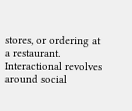stores, or ordering at a restaurant. Interactional revolves around social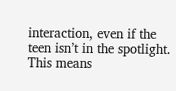interaction, even if the teen isn’t in the spotlight. This means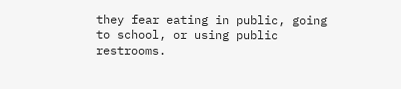they fear eating in public, going to school, or using public restrooms.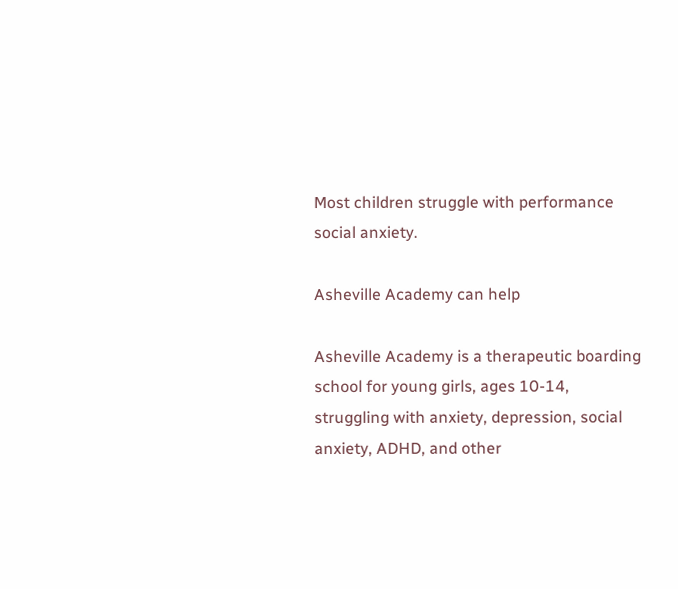Most children struggle with performance social anxiety.

Asheville Academy can help

Asheville Academy is a therapeutic boarding school for young girls, ages 10-14, struggling with anxiety, depression, social anxiety, ADHD, and other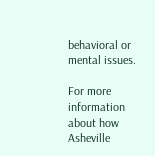behavioral or mental issues.

For more information about how Asheville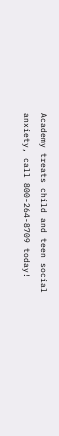Academy treats child and teen social anxiety, call 800-264-8709 today!